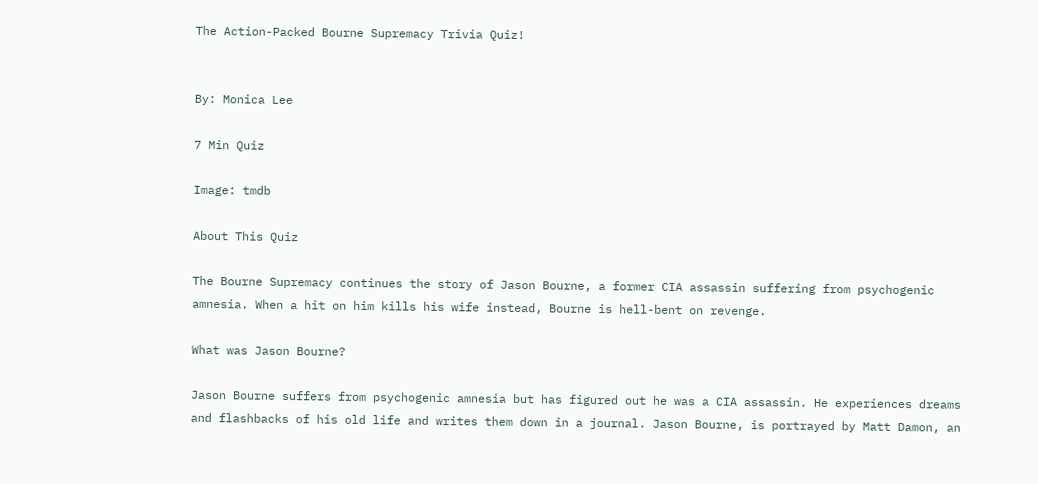The Action-Packed Bourne Supremacy Trivia Quiz!


By: Monica Lee

7 Min Quiz

Image: tmdb

About This Quiz

The Bourne Supremacy continues the story of Jason Bourne, a former CIA assassin suffering from psychogenic amnesia. When a hit on him kills his wife instead, Bourne is hell-bent on revenge.

What was Jason Bourne?

Jason Bourne suffers from psychogenic amnesia but has figured out he was a CIA assassin. He experiences dreams and flashbacks of his old life and writes them down in a journal. Jason Bourne, is portrayed by Matt Damon, an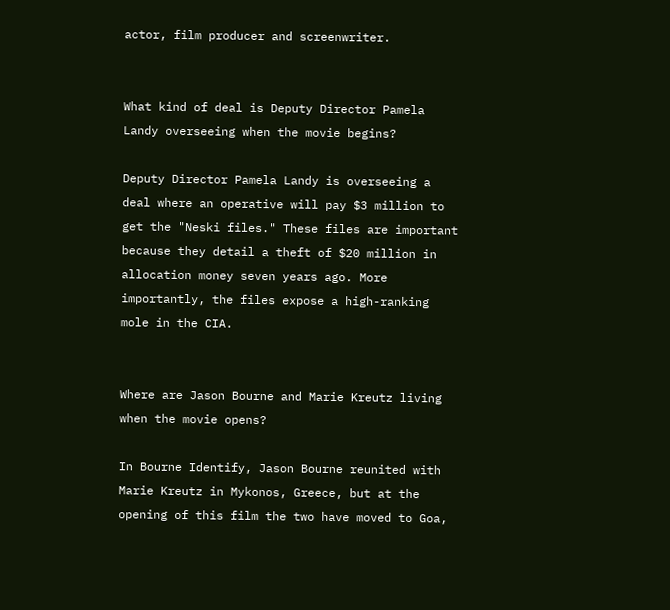actor, film producer and screenwriter.


What kind of deal is Deputy Director Pamela Landy overseeing when the movie begins?

Deputy Director Pamela Landy is overseeing a deal where an operative will pay $3 million to get the "Neski files." These files are important because they detail a theft of $20 million in allocation money seven years ago. More importantly, the files expose a high-ranking mole in the CIA.


Where are Jason Bourne and Marie Kreutz living when the movie opens?

In Bourne Identify, Jason Bourne reunited with Marie Kreutz in Mykonos, Greece, but at the opening of this film the two have moved to Goa,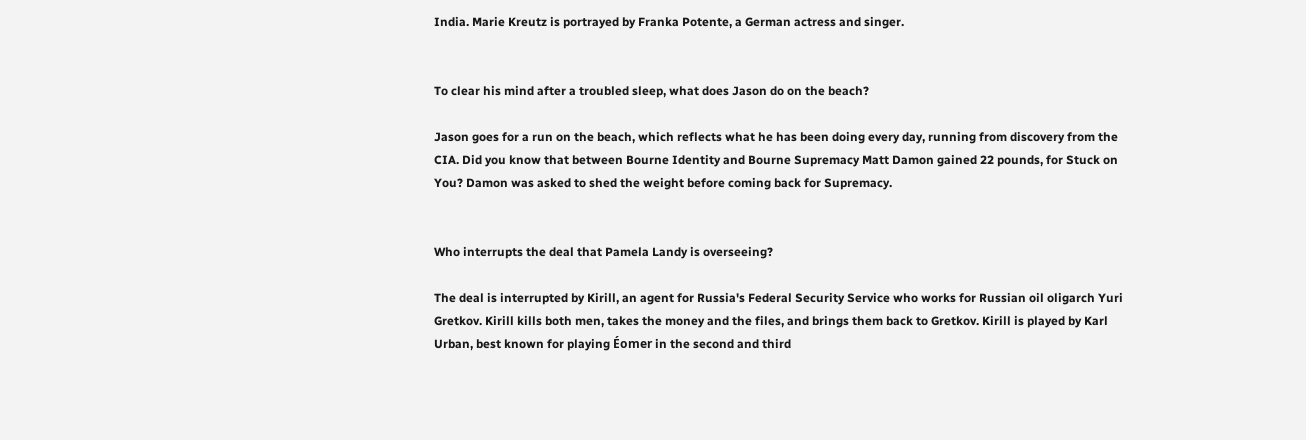India. Marie Kreutz is portrayed by Franka Potente, a German actress and singer.


To clear his mind after a troubled sleep, what does Jason do on the beach?

Jason goes for a run on the beach, which reflects what he has been doing every day, running from discovery from the CIA. Did you know that between Bourne Identity and Bourne Supremacy Matt Damon gained 22 pounds, for Stuck on You? Damon was asked to shed the weight before coming back for Supremacy.


Who interrupts the deal that Pamela Landy is overseeing?

The deal is interrupted by Kirill, an agent for Russia's Federal Security Service who works for Russian oil oligarch Yuri Gretkov. Kirill kills both men, takes the money and the files, and brings them back to Gretkov. Kirill is played by Karl Urban, best known for playing Éomer in the second and third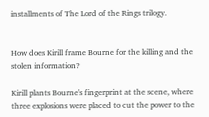installments of The Lord of the Rings trilogy.


How does Kirill frame Bourne for the killing and the stolen information?

Kirill plants Bourne's fingerprint at the scene, where three explosions were placed to cut the power to the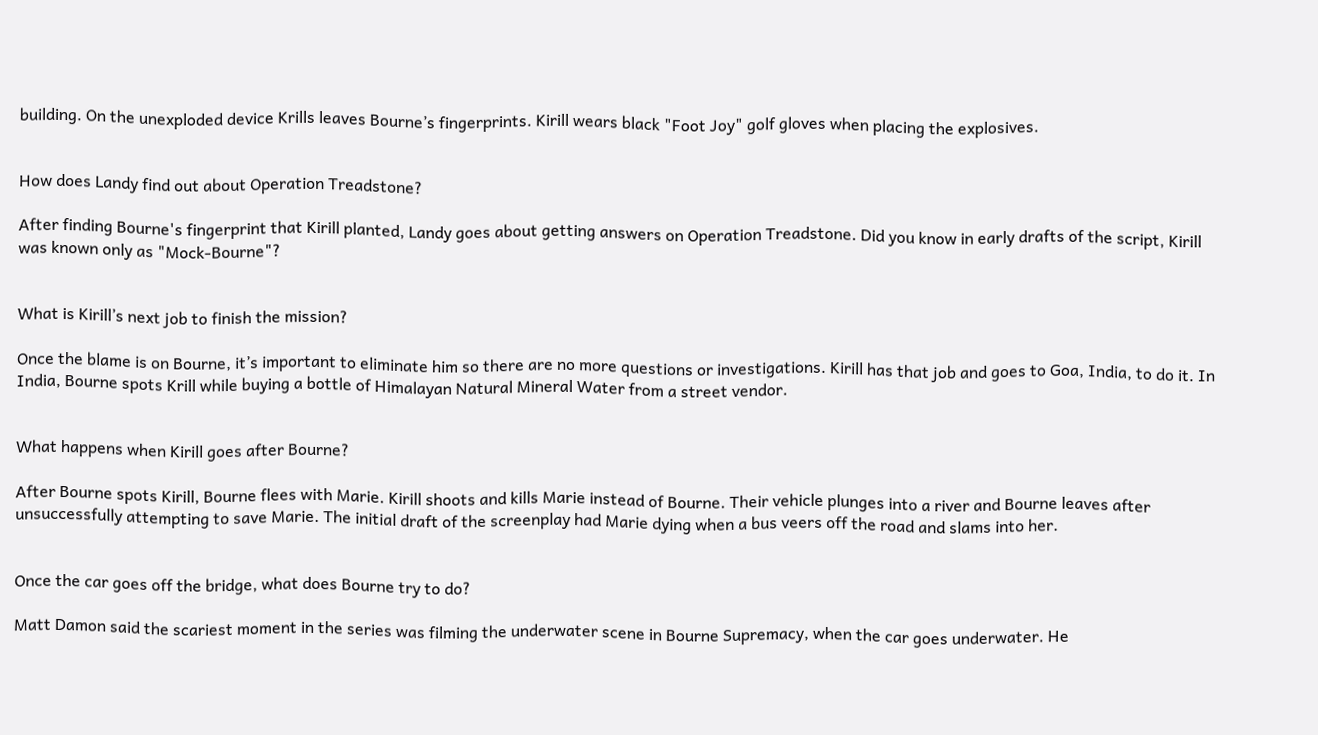building. On the unexploded device Krills leaves Bourne’s fingerprints. Kirill wears black "Foot Joy" golf gloves when placing the explosives.


How does Landy find out about Operation Treadstone?

After finding Bourne's fingerprint that Kirill planted, Landy goes about getting answers on Operation Treadstone. Did you know in early drafts of the script, Kirill was known only as "Mock-Bourne"?


What is Kirill’s next job to finish the mission?

Once the blame is on Bourne, it’s important to eliminate him so there are no more questions or investigations. Kirill has that job and goes to Goa, India, to do it. In India, Bourne spots Krill while buying a bottle of Himalayan Natural Mineral Water from a street vendor.


What happens when Kirill goes after Bourne?

After Bourne spots Kirill, Bourne flees with Marie. Kirill shoots and kills Marie instead of Bourne. Their vehicle plunges into a river and Bourne leaves after unsuccessfully attempting to save Marie. The initial draft of the screenplay had Marie dying when a bus veers off the road and slams into her.


Once the car goes off the bridge, what does Bourne try to do?

Matt Damon said the scariest moment in the series was filming the underwater scene in Bourne Supremacy, when the car goes underwater. He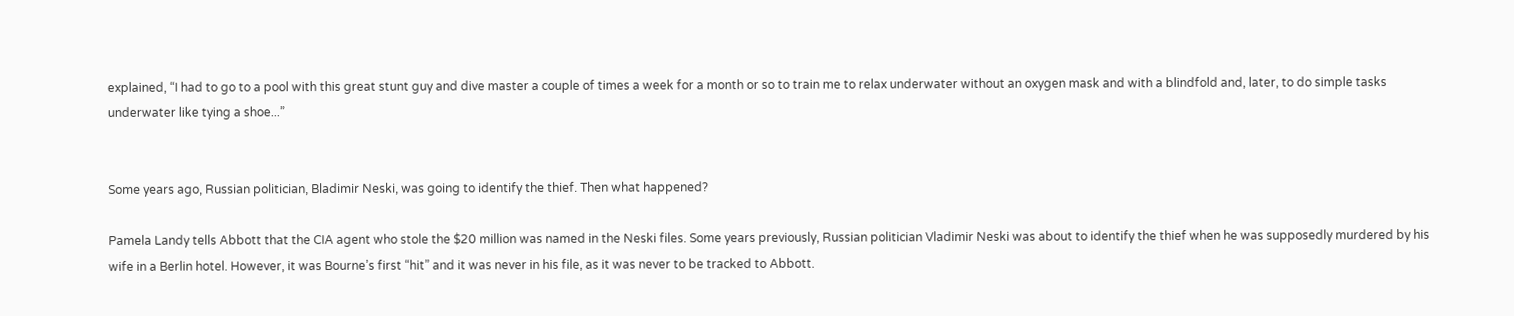explained, “I had to go to a pool with this great stunt guy and dive master a couple of times a week for a month or so to train me to relax underwater without an oxygen mask and with a blindfold and, later, to do simple tasks underwater like tying a shoe...”


Some years ago, Russian politician, Bladimir Neski, was going to identify the thief. Then what happened?

Pamela Landy tells Abbott that the CIA agent who stole the $20 million was named in the Neski files. Some years previously, Russian politician Vladimir Neski was about to identify the thief when he was supposedly murdered by his wife in a Berlin hotel. However, it was Bourne’s first “hit” and it was never in his file, as it was never to be tracked to Abbott.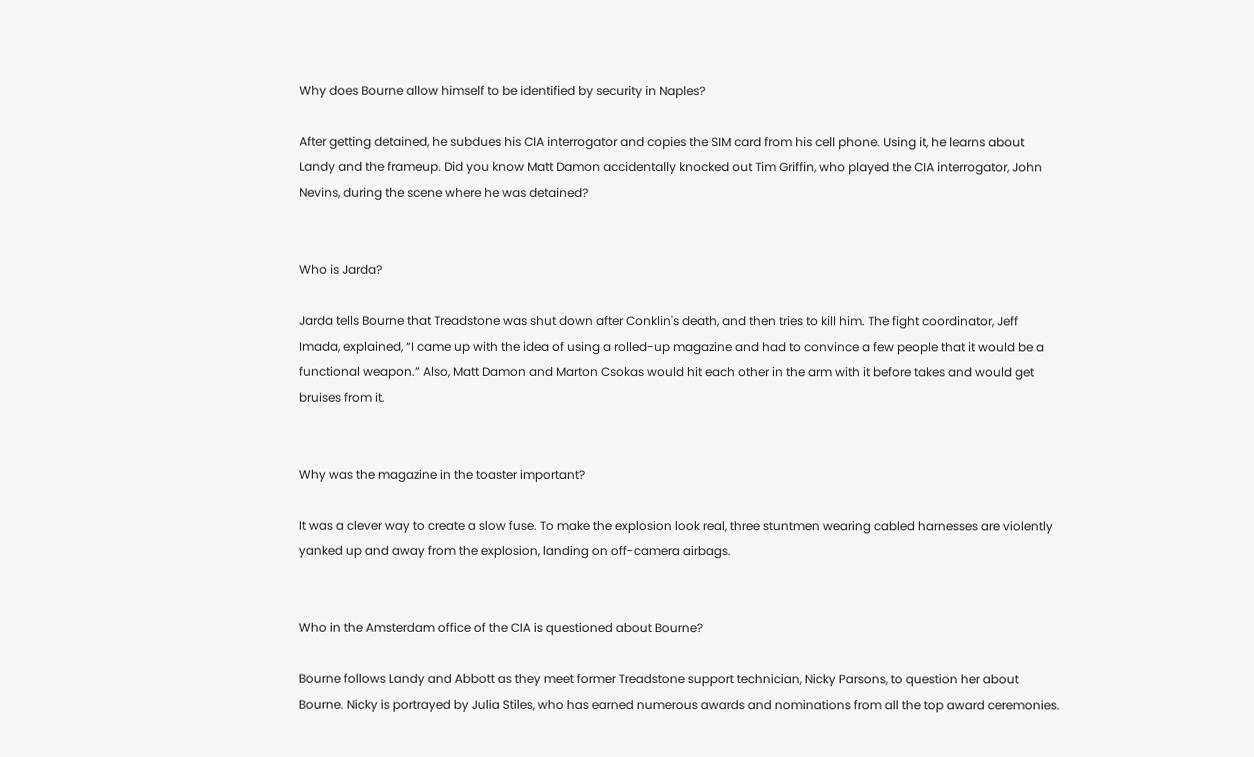Why does Bourne allow himself to be identified by security in Naples?

After getting detained, he subdues his CIA interrogator and copies the SIM card from his cell phone. Using it, he learns about Landy and the frameup. Did you know Matt Damon accidentally knocked out Tim Griffin, who played the CIA interrogator, John Nevins, during the scene where he was detained?


Who is Jarda?

Jarda tells Bourne that Treadstone was shut down after Conklin's death, and then tries to kill him. The fight coordinator, Jeff Imada, explained, “I came up with the idea of using a rolled-up magazine and had to convince a few people that it would be a functional weapon.” Also, Matt Damon and Marton Csokas would hit each other in the arm with it before takes and would get bruises from it.


Why was the magazine in the toaster important?

It was a clever way to create a slow fuse. To make the explosion look real, three stuntmen wearing cabled harnesses are violently yanked up and away from the explosion, landing on off-camera airbags.


Who in the Amsterdam office of the CIA is questioned about Bourne?

Bourne follows Landy and Abbott as they meet former Treadstone support technician, Nicky Parsons, to question her about Bourne. Nicky is portrayed by Julia Stiles, who has earned numerous awards and nominations from all the top award ceremonies.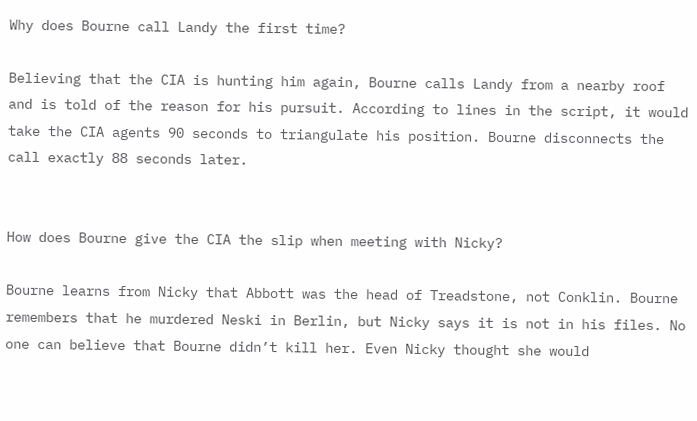Why does Bourne call Landy the first time?

Believing that the CIA is hunting him again, Bourne calls Landy from a nearby roof and is told of the reason for his pursuit. According to lines in the script, it would take the CIA agents 90 seconds to triangulate his position. Bourne disconnects the call exactly 88 seconds later.


How does Bourne give the CIA the slip when meeting with Nicky?

Bourne learns from Nicky that Abbott was the head of Treadstone, not Conklin. Bourne remembers that he murdered Neski in Berlin, but Nicky says it is not in his files. No one can believe that Bourne didn’t kill her. Even Nicky thought she would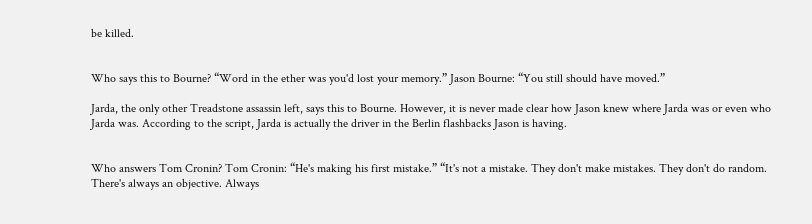be killed.


Who says this to Bourne? “Word in the ether was you'd lost your memory.” Jason Bourne: “You still should have moved.”

Jarda, the only other Treadstone assassin left, says this to Bourne. However, it is never made clear how Jason knew where Jarda was or even who Jarda was. According to the script, Jarda is actually the driver in the Berlin flashbacks Jason is having.


Who answers Tom Cronin? Tom Cronin: “He's making his first mistake.” “It's not a mistake. They don't make mistakes. They don't do random. There's always an objective. Always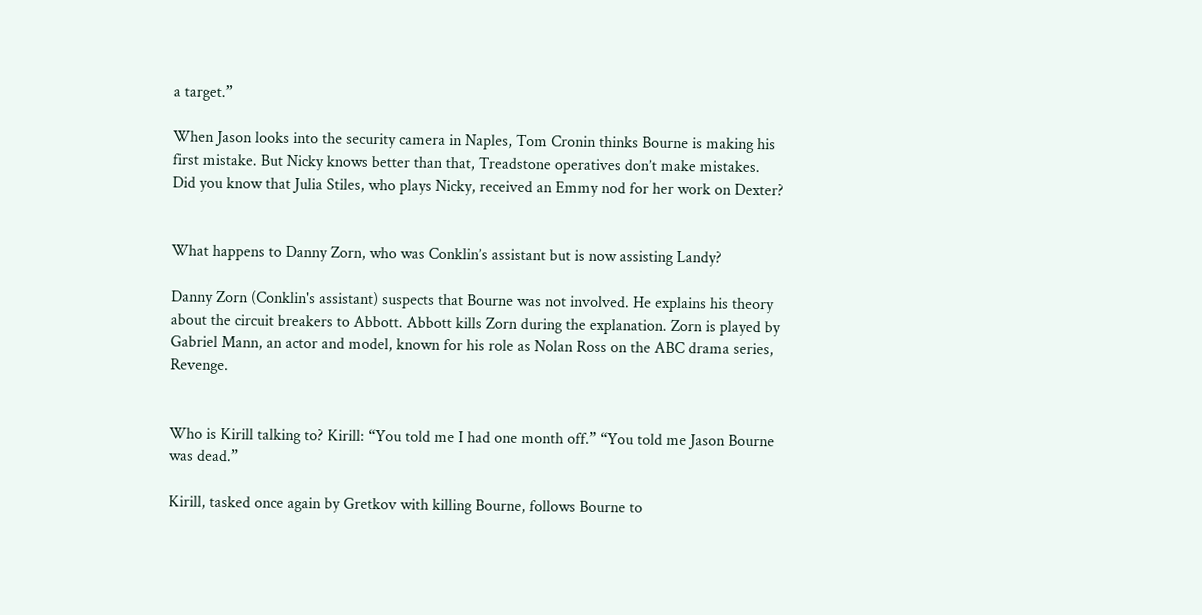a target.”

When Jason looks into the security camera in Naples, Tom Cronin thinks Bourne is making his first mistake. But Nicky knows better than that, Treadstone operatives don’t make mistakes. Did you know that Julia Stiles, who plays Nicky, received an Emmy nod for her work on Dexter?


What happens to Danny Zorn, who was Conklin’s assistant but is now assisting Landy?

Danny Zorn (Conklin's assistant) suspects that Bourne was not involved. He explains his theory about the circuit breakers to Abbott. Abbott kills Zorn during the explanation. Zorn is played by Gabriel Mann, an actor and model, known for his role as Nolan Ross on the ABC drama series, Revenge.


Who is Kirill talking to? Kirill: “You told me I had one month off.” “You told me Jason Bourne was dead.”

Kirill, tasked once again by Gretkov with killing Bourne, follows Bourne to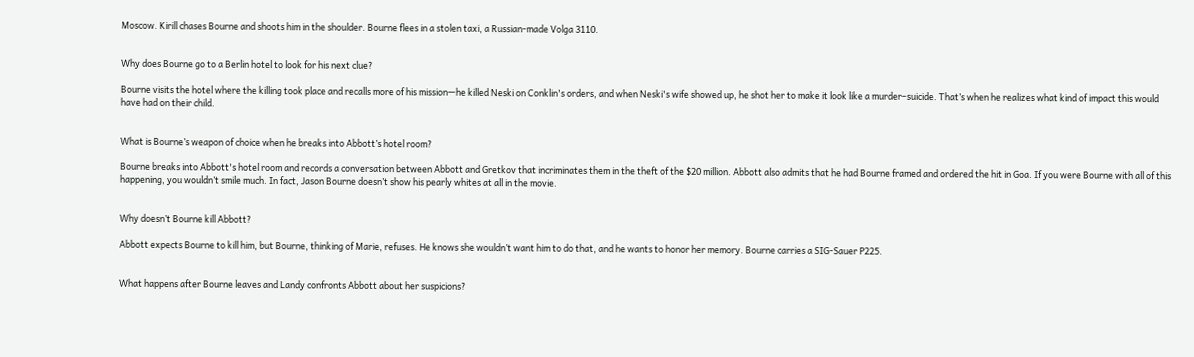Moscow. Kirill chases Bourne and shoots him in the shoulder. Bourne flees in a stolen taxi, a Russian-made Volga 3110.


Why does Bourne go to a Berlin hotel to look for his next clue?

Bourne visits the hotel where the killing took place and recalls more of his mission—he killed Neski on Conklin's orders, and when Neski's wife showed up, he shot her to make it look like a murder–suicide. That’s when he realizes what kind of impact this would have had on their child.


What is Bourne’s weapon of choice when he breaks into Abbott’s hotel room?

Bourne breaks into Abbott's hotel room and records a conversation between Abbott and Gretkov that incriminates them in the theft of the $20 million. Abbott also admits that he had Bourne framed and ordered the hit in Goa. If you were Bourne with all of this happening, you wouldn’t smile much. In fact, Jason Bourne doesn’t show his pearly whites at all in the movie.


Why doesn’t Bourne kill Abbott?

Abbott expects Bourne to kill him, but Bourne, thinking of Marie, refuses. He knows she wouldn’t want him to do that, and he wants to honor her memory. Bourne carries a SIG-Sauer P225.


What happens after Bourne leaves and Landy confronts Abbott about her suspicions?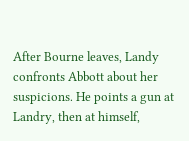After Bourne leaves, Landy confronts Abbott about her suspicions. He points a gun at Landry, then at himself,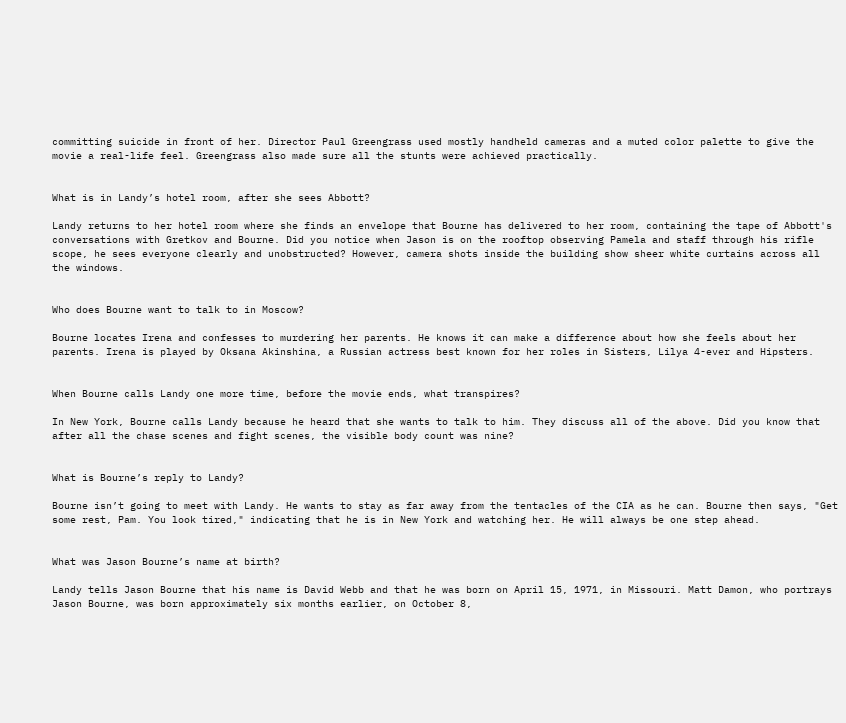committing suicide in front of her. Director Paul Greengrass used mostly handheld cameras and a muted color palette to give the movie a real-life feel. Greengrass also made sure all the stunts were achieved practically.


What is in Landy’s hotel room, after she sees Abbott?

Landy returns to her hotel room where she finds an envelope that Bourne has delivered to her room, containing the tape of Abbott's conversations with Gretkov and Bourne. Did you notice when Jason is on the rooftop observing Pamela and staff through his rifle scope, he sees everyone clearly and unobstructed? However, camera shots inside the building show sheer white curtains across all the windows.


Who does Bourne want to talk to in Moscow?

Bourne locates Irena and confesses to murdering her parents. He knows it can make a difference about how she feels about her parents. Irena is played by Oksana Akinshina, a Russian actress best known for her roles in Sisters, Lilya 4-ever and Hipsters.


When Bourne calls Landy one more time, before the movie ends, what transpires?

In New York, Bourne calls Landy because he heard that she wants to talk to him. They discuss all of the above. Did you know that after all the chase scenes and fight scenes, the visible body count was nine?


What is Bourne’s reply to Landy?

Bourne isn’t going to meet with Landy. He wants to stay as far away from the tentacles of the CIA as he can. Bourne then says, "Get some rest, Pam. You look tired," indicating that he is in New York and watching her. He will always be one step ahead.


What was Jason Bourne’s name at birth?

Landy tells Jason Bourne that his name is David Webb and that he was born on April 15, 1971, in Missouri. Matt Damon, who portrays Jason Bourne, was born approximately six months earlier, on October 8,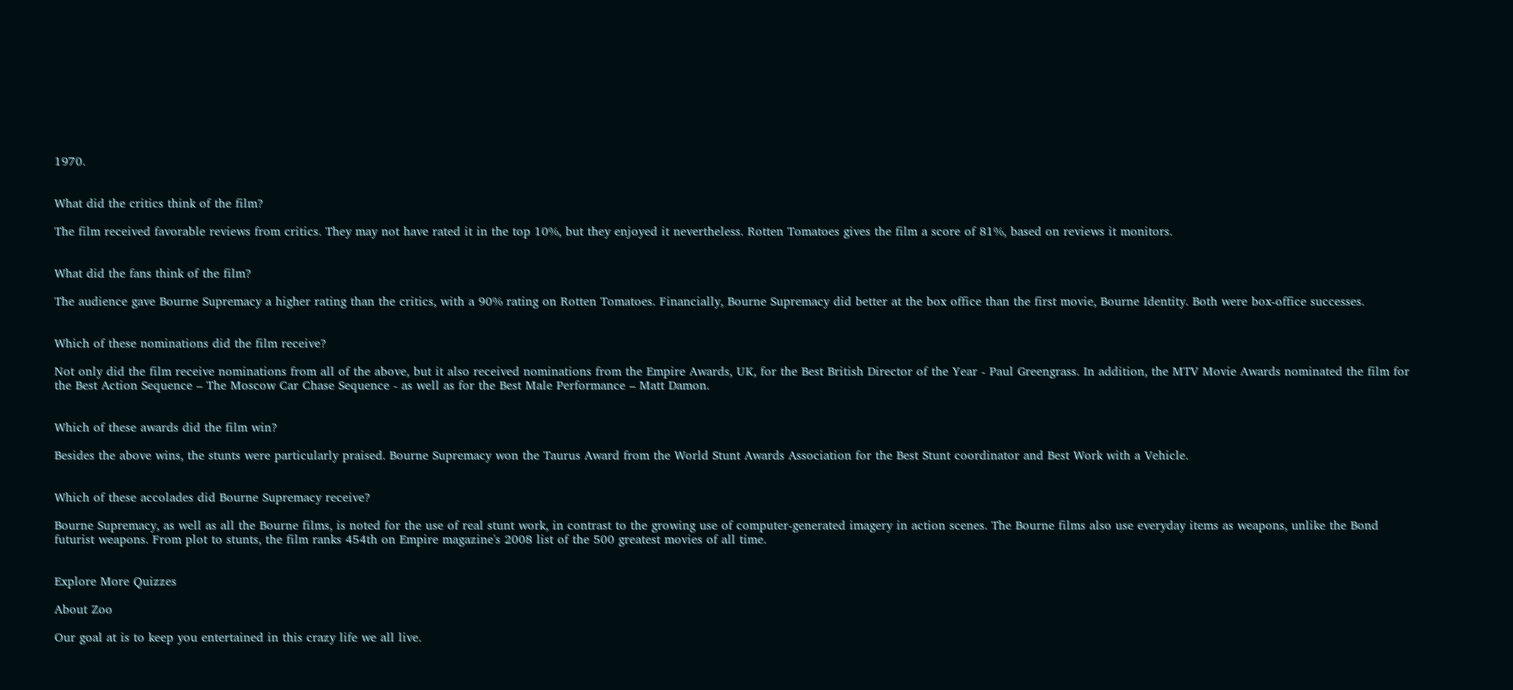1970.


What did the critics think of the film?

The film received favorable reviews from critics. They may not have rated it in the top 10%, but they enjoyed it nevertheless. Rotten Tomatoes gives the film a score of 81%, based on reviews it monitors.


What did the fans think of the film?

The audience gave Bourne Supremacy a higher rating than the critics, with a 90% rating on Rotten Tomatoes. Financially, Bourne Supremacy did better at the box office than the first movie, Bourne Identity. Both were box-office successes.


Which of these nominations did the film receive?

Not only did the film receive nominations from all of the above, but it also received nominations from the Empire Awards, UK, for the Best British Director of the Year - Paul Greengrass. In addition, the MTV Movie Awards nominated the film for the Best Action Sequence – The Moscow Car Chase Sequence - as well as for the Best Male Performance – Matt Damon.


Which of these awards did the film win?

Besides the above wins, the stunts were particularly praised. Bourne Supremacy won the Taurus Award from the World Stunt Awards Association for the Best Stunt coordinator and Best Work with a Vehicle.


Which of these accolades did Bourne Supremacy receive?

Bourne Supremacy, as well as all the Bourne films, is noted for the use of real stunt work, in contrast to the growing use of computer-generated imagery in action scenes. The Bourne films also use everyday items as weapons, unlike the Bond futurist weapons. From plot to stunts, the film ranks 454th on Empire magazine's 2008 list of the 500 greatest movies of all time.


Explore More Quizzes

About Zoo

Our goal at is to keep you entertained in this crazy life we all live.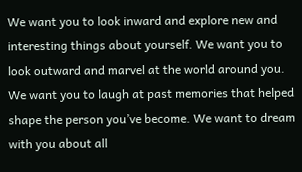We want you to look inward and explore new and interesting things about yourself. We want you to look outward and marvel at the world around you. We want you to laugh at past memories that helped shape the person you’ve become. We want to dream with you about all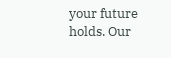your future holds. Our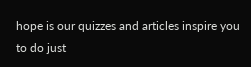hope is our quizzes and articles inspire you to do just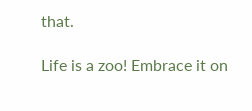that.

Life is a zoo! Embrace it on